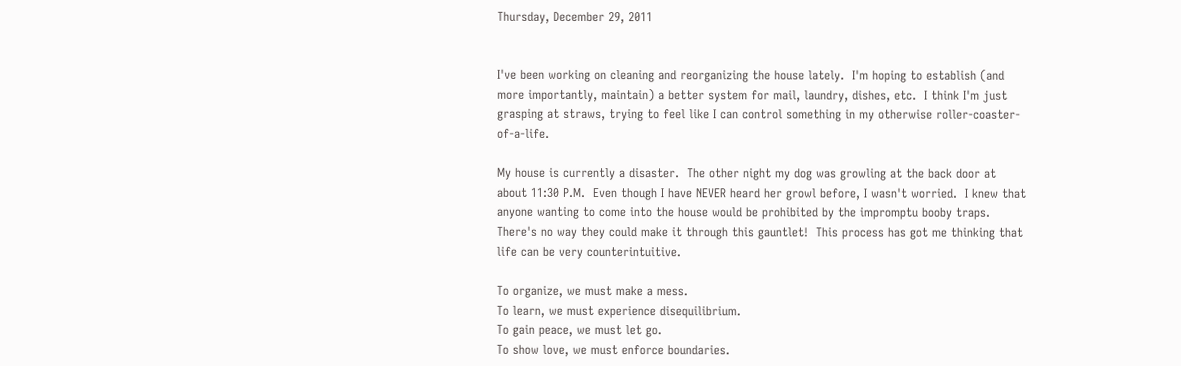Thursday, December 29, 2011


I've been working on cleaning and reorganizing the house lately.  I'm hoping to establish (and more importantly, maintain) a better system for mail, laundry, dishes, etc.  I think I'm just grasping at straws, trying to feel like I can control something in my otherwise roller-coaster-of-a-life.

My house is currently a disaster.  The other night my dog was growling at the back door at about 11:30 P.M.  Even though I have NEVER heard her growl before, I wasn't worried.  I knew that anyone wanting to come into the house would be prohibited by the impromptu booby traps.  There's no way they could make it through this gauntlet!  This process has got me thinking that life can be very counterintuitive.

To organize, we must make a mess.
To learn, we must experience disequilibrium.
To gain peace, we must let go.
To show love, we must enforce boundaries.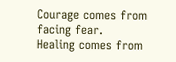Courage comes from facing fear.
Healing comes from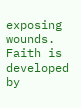exposing wounds.
Faith is developed by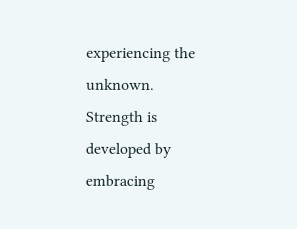experiencing the unknown.
Strength is developed by embracing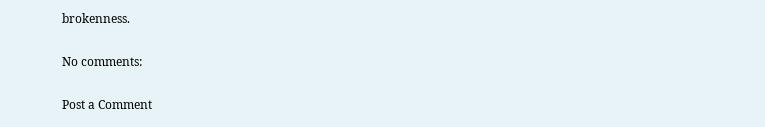brokenness.

No comments:

Post a Comment